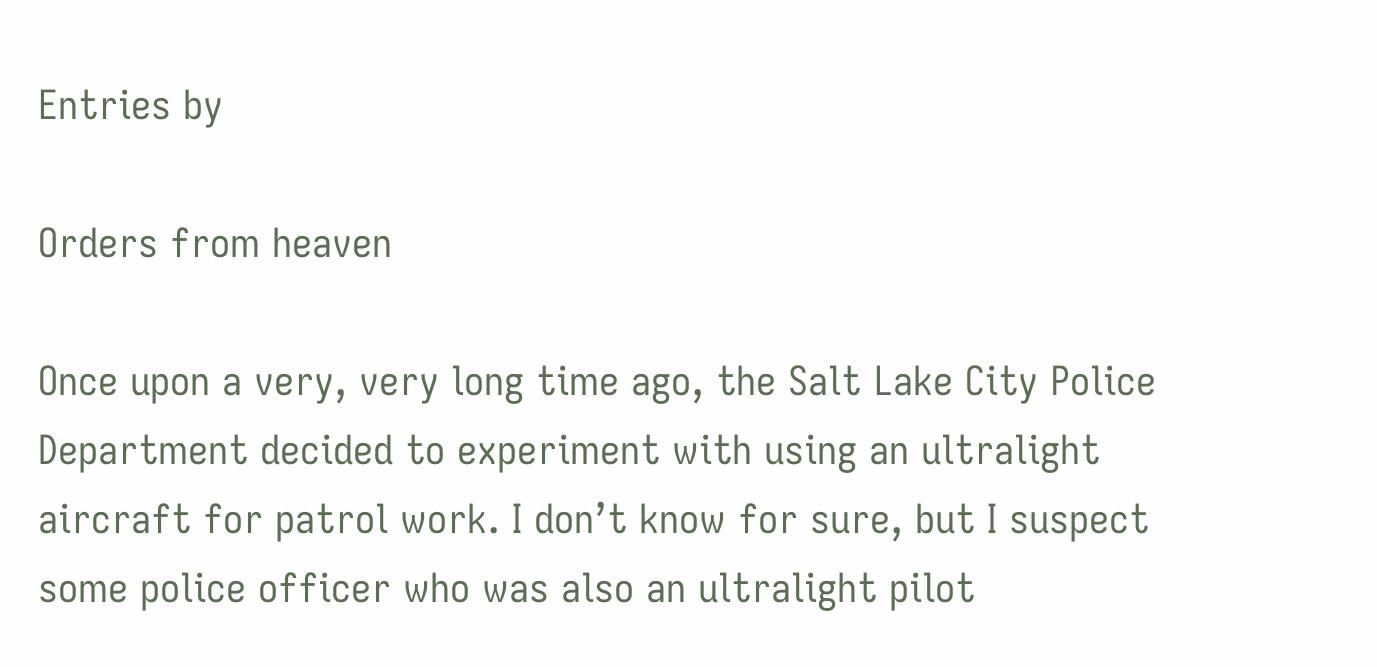Entries by

Orders from heaven

Once upon a very, very long time ago, the Salt Lake City Police Department decided to experiment with using an ultralight aircraft for patrol work. I don’t know for sure, but I suspect some police officer who was also an ultralight pilot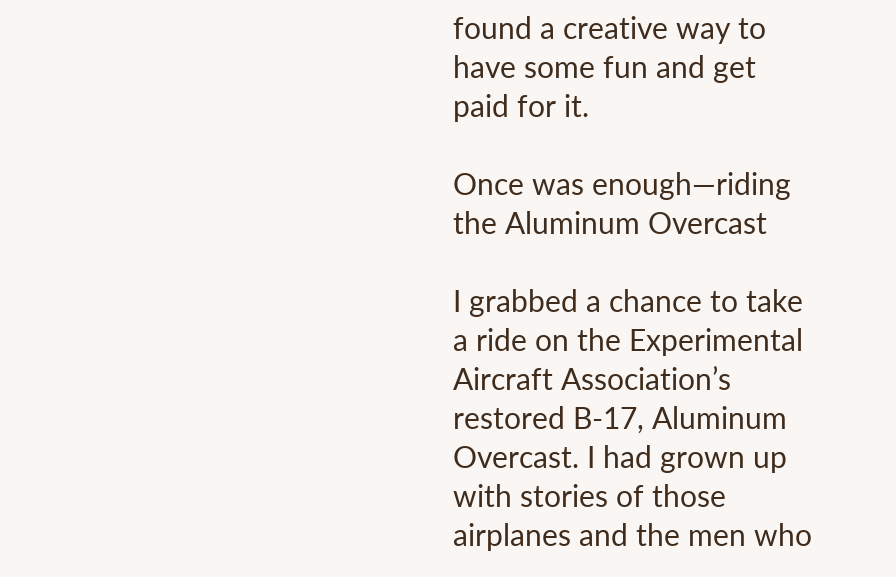found a creative way to have some fun and get paid for it.

Once was enough—riding the Aluminum Overcast

I grabbed a chance to take a ride on the Experimental Aircraft Association’s restored B-17, Aluminum Overcast. I had grown up with stories of those airplanes and the men who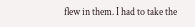flew in them. I had to take the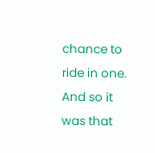chance to ride in one. And so it was that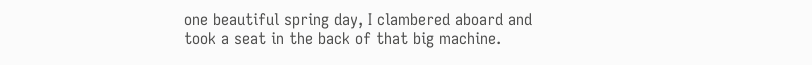one beautiful spring day, I clambered aboard and took a seat in the back of that big machine.